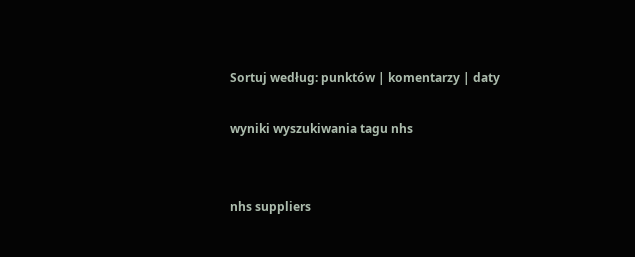Sortuj według: punktów | komentarzy | daty

wyniki wyszukiwania tagu nhs


nhs suppliers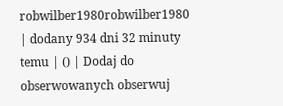robwilber1980robwilber1980 | dodany 934 dni 32 minuty temu | () | Dodaj do obserwowanych obserwuj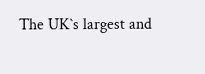The UK`s largest and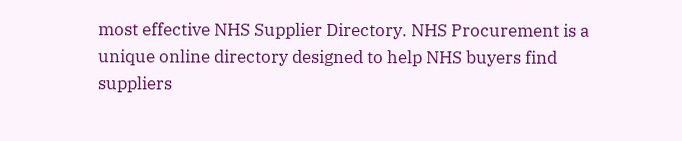most effective NHS Supplier Directory. NHS Procurement is a unique online directory designed to help NHS buyers find suppliers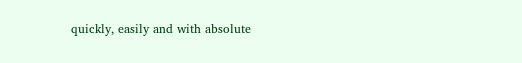quickly, easily and with absolute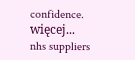confidence. więcej...
nhs suppliers